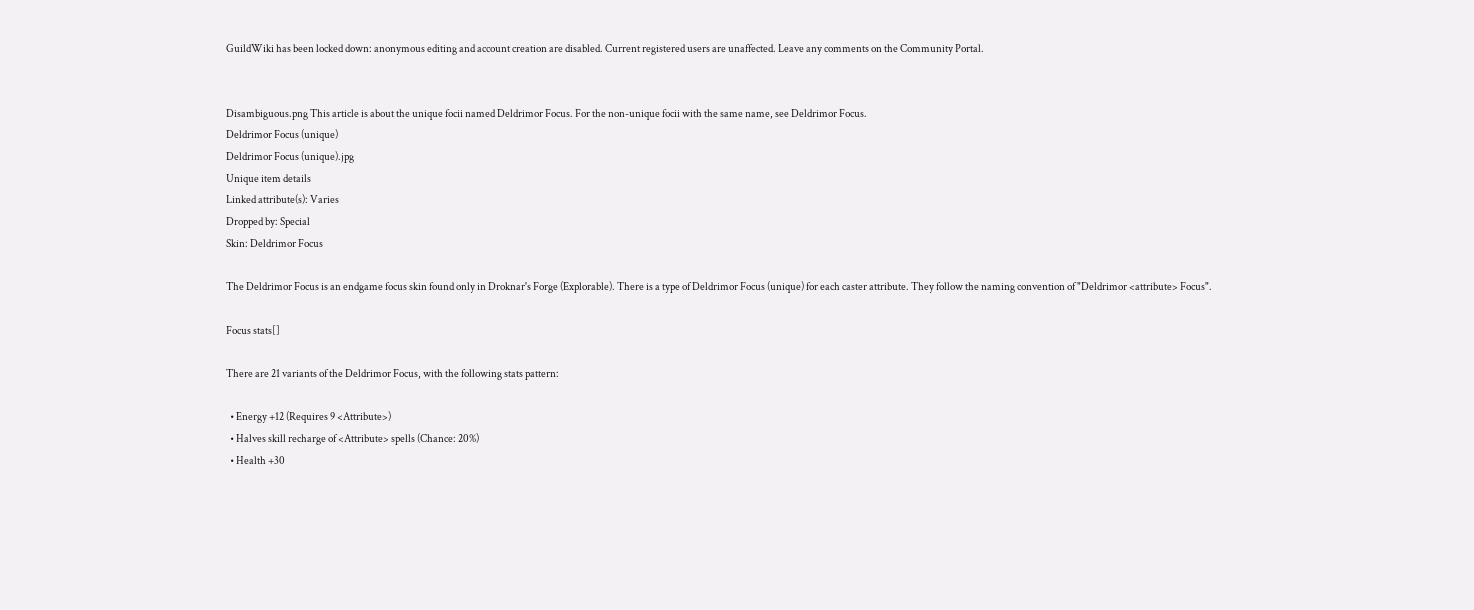GuildWiki has been locked down: anonymous editing and account creation are disabled. Current registered users are unaffected. Leave any comments on the Community Portal.


Disambiguous.png This article is about the unique focii named Deldrimor Focus. For the non-unique focii with the same name, see Deldrimor Focus.
Deldrimor Focus (unique)
Deldrimor Focus (unique).jpg
Unique item details
Linked attribute(s): Varies
Dropped by: Special
Skin: Deldrimor Focus

The Deldrimor Focus is an endgame focus skin found only in Droknar's Forge (Explorable). There is a type of Deldrimor Focus (unique) for each caster attribute. They follow the naming convention of "Deldrimor <attribute> Focus".

Focus stats[]

There are 21 variants of the Deldrimor Focus, with the following stats pattern:

  • Energy +12 (Requires 9 <Attribute>)
  • Halves skill recharge of <Attribute> spells (Chance: 20%)
  • Health +30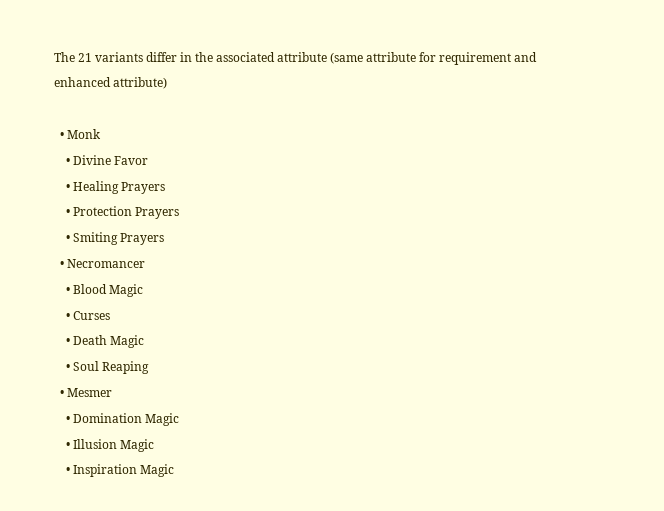The 21 variants differ in the associated attribute (same attribute for requirement and enhanced attribute)

  • Monk
    • Divine Favor
    • Healing Prayers
    • Protection Prayers
    • Smiting Prayers
  • Necromancer
    • Blood Magic
    • Curses
    • Death Magic
    • Soul Reaping
  • Mesmer
    • Domination Magic
    • Illusion Magic
    • Inspiration Magic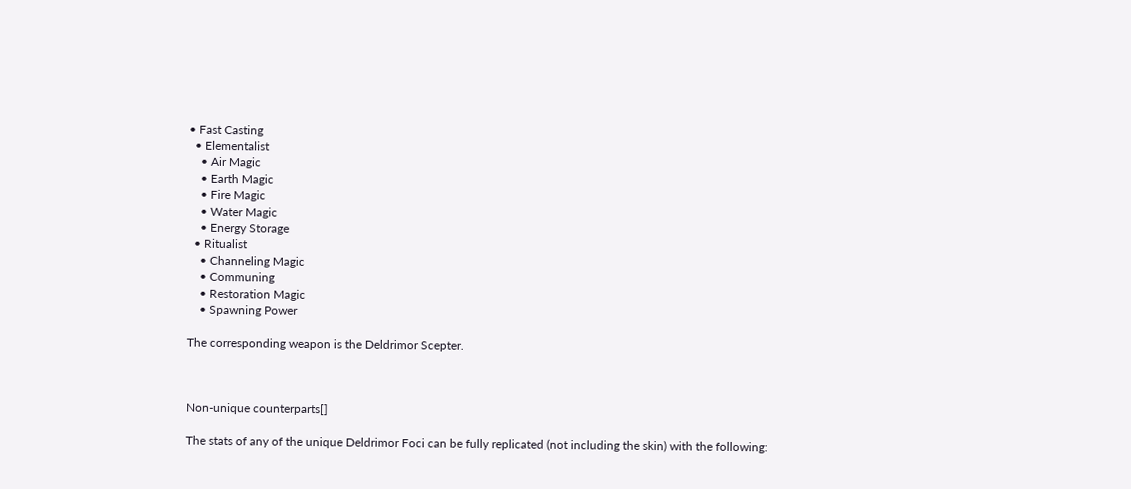• Fast Casting
  • Elementalist
    • Air Magic
    • Earth Magic
    • Fire Magic
    • Water Magic
    • Energy Storage
  • Ritualist
    • Channeling Magic
    • Communing
    • Restoration Magic
    • Spawning Power

The corresponding weapon is the Deldrimor Scepter.



Non-unique counterparts[]

The stats of any of the unique Deldrimor Foci can be fully replicated (not including the skin) with the following: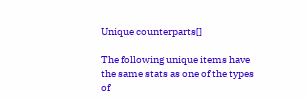Unique counterparts[]

The following unique items have the same stats as one of the types of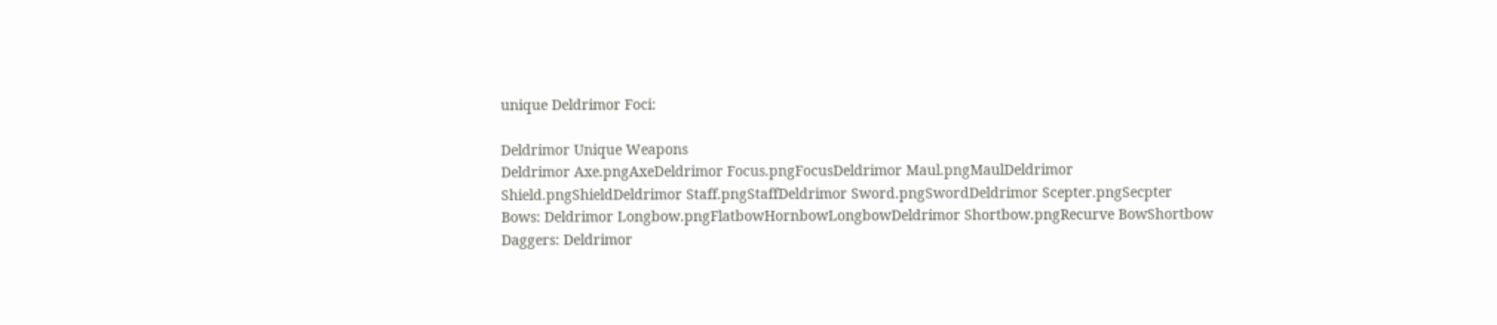unique Deldrimor Foci:

Deldrimor Unique Weapons
Deldrimor Axe.pngAxeDeldrimor Focus.pngFocusDeldrimor Maul.pngMaulDeldrimor Shield.pngShieldDeldrimor Staff.pngStaffDeldrimor Sword.pngSwordDeldrimor Scepter.pngSecpter
Bows: Deldrimor Longbow.pngFlatbowHornbowLongbowDeldrimor Shortbow.pngRecurve BowShortbow
Daggers: Deldrimor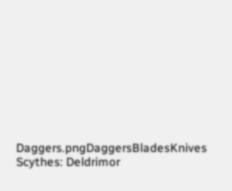Daggers.pngDaggersBladesKnives
Scythes: Deldrimor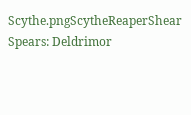Scythe.pngScytheReaperShear
Spears: Deldrimor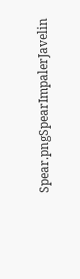Spear.pngSpearImpalerJavelin